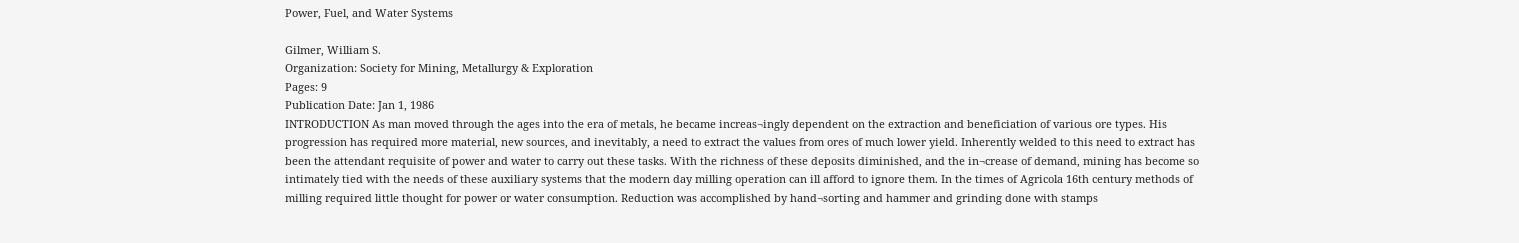Power, Fuel, and Water Systems

Gilmer, William S.
Organization: Society for Mining, Metallurgy & Exploration
Pages: 9
Publication Date: Jan 1, 1986
INTRODUCTION As man moved through the ages into the era of metals, he became increas¬ingly dependent on the extraction and beneficiation of various ore types. His progression has required more material, new sources, and inevitably, a need to extract the values from ores of much lower yield. Inherently welded to this need to extract has been the attendant requisite of power and water to carry out these tasks. With the richness of these deposits diminished, and the in¬crease of demand, mining has become so intimately tied with the needs of these auxiliary systems that the modern day milling operation can ill afford to ignore them. In the times of Agricola 16th century methods of milling required little thought for power or water consumption. Reduction was accomplished by hand¬sorting and hammer and grinding done with stamps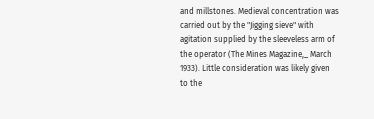and millstones. Medieval concentration was carried out by the "Jigging sieve" with agitation supplied by the sleeveless arm of the operator (The Mines Magazine,_ March 1933). Little consideration was likely given to the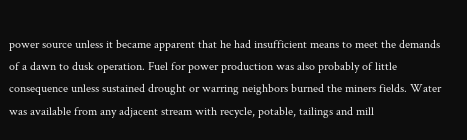power source unless it became apparent that he had insufficient means to meet the demands of a dawn to dusk operation. Fuel for power production was also probably of little consequence unless sustained drought or warring neighbors burned the miners fields. Water was available from any adjacent stream with recycle, potable, tailings and mill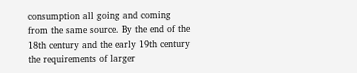consumption all going and coming from the same source. By the end of the 18th century and the early 19th century the requirements of larger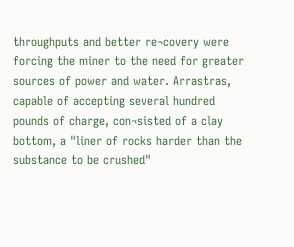throughputs and better re¬covery were forcing the miner to the need for greater sources of power and water. Arrastras, capable of accepting several hundred pounds of charge, con¬sisted of a clay bottom, a "liner of rocks harder than the substance to be crushed"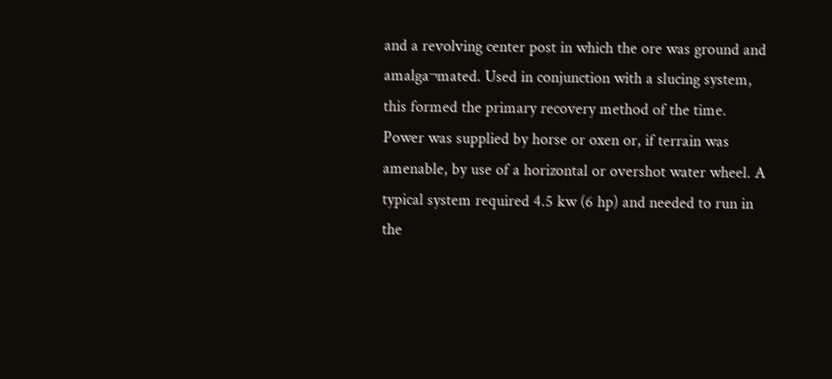and a revolving center post in which the ore was ground and amalga¬mated. Used in conjunction with a slucing system, this formed the primary recovery method of the time. Power was supplied by horse or oxen or, if terrain was amenable, by use of a horizontal or overshot water wheel. A typical system required 4.5 kw (6 hp) and needed to run in the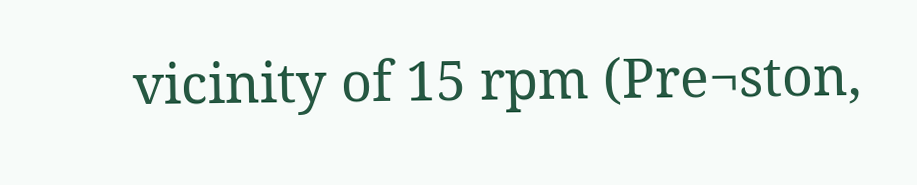vicinity of 15 rpm (Pre¬ston,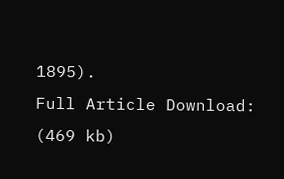1895).
Full Article Download:
(469 kb)